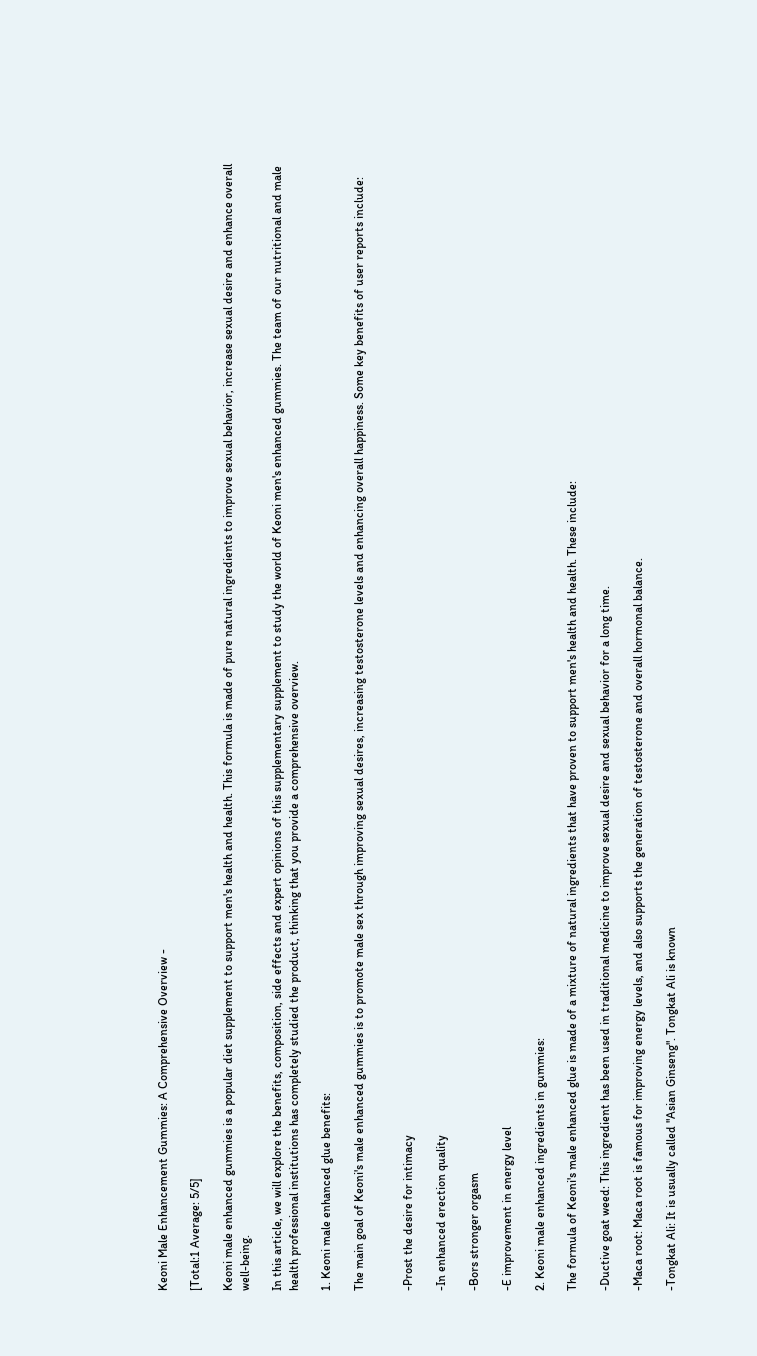Keoni Male Enhancement Gummies: A Comprehensive Overview -

[Total:1 Average: 5/5]

Keoni male enhanced gummies is a popular diet supplement to support men's health and health. This formula is made of pure natural ingredients to improve sexual behavior, increase sexual desire and enhance overall well-being.

In this article, we will explore the benefits, composition, side effects and expert opinions of this supplementary supplement to study the world of Keoni men's enhanced gummies. The team of our nutritional and male health professional institutions has completely studied the product, thinking that you provide a comprehensive overview.

1. Keoni male enhanced glue benefits:

The main goal of Keoni's male enhanced gummies is to promote male sex through improving sexual desires, increasing testosterone levels and enhancing overall happiness. Some key benefits of user reports include:


-Prost the desire for intimacy

-In enhanced erection quality

-Bors stronger orgasm

-E improvement in energy level

2. Keoni male enhanced ingredients in gummies:

The formula of Keoni's male enhanced glue is made of a mixture of natural ingredients that have proven to support men's health and health. These include:

-Ductive goat weed: This ingredient has been used in traditional medicine to improve sexual desire and sexual behavior for a long time.

-Maca root: Maca root is famous for improving energy levels, and also supports the generation of testosterone and overall hormonal balance.

-Tongkat Ali: It is usually called "Asian Ginseng". Tongkat Ali is known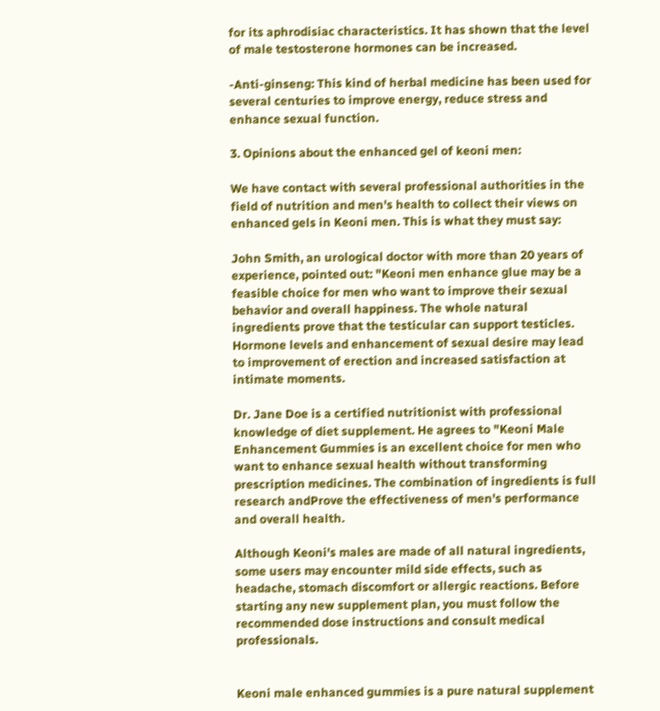for its aphrodisiac characteristics. It has shown that the level of male testosterone hormones can be increased.

-Anti-ginseng: This kind of herbal medicine has been used for several centuries to improve energy, reduce stress and enhance sexual function.

3. Opinions about the enhanced gel of keoni men:

We have contact with several professional authorities in the field of nutrition and men's health to collect their views on enhanced gels in Keoni men. This is what they must say:

John Smith, an urological doctor with more than 20 years of experience, pointed out: "Keoni men enhance glue may be a feasible choice for men who want to improve their sexual behavior and overall happiness. The whole natural ingredients prove that the testicular can support testicles. Hormone levels and enhancement of sexual desire may lead to improvement of erection and increased satisfaction at intimate moments.

Dr. Jane Doe is a certified nutritionist with professional knowledge of diet supplement. He agrees to "Keoni Male Enhancement Gummies is an excellent choice for men who want to enhance sexual health without transforming prescription medicines. The combination of ingredients is full research andProve the effectiveness of men's performance and overall health.

Although Keoni's males are made of all natural ingredients, some users may encounter mild side effects, such as headache, stomach discomfort or allergic reactions. Before starting any new supplement plan, you must follow the recommended dose instructions and consult medical professionals.


Keoni male enhanced gummies is a pure natural supplement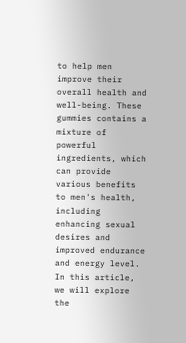to help men improve their overall health and well-being. These gummies contains a mixture of powerful ingredients, which can provide various benefits to men's health, including enhancing sexual desires and improved endurance and energy level. In this article, we will explore the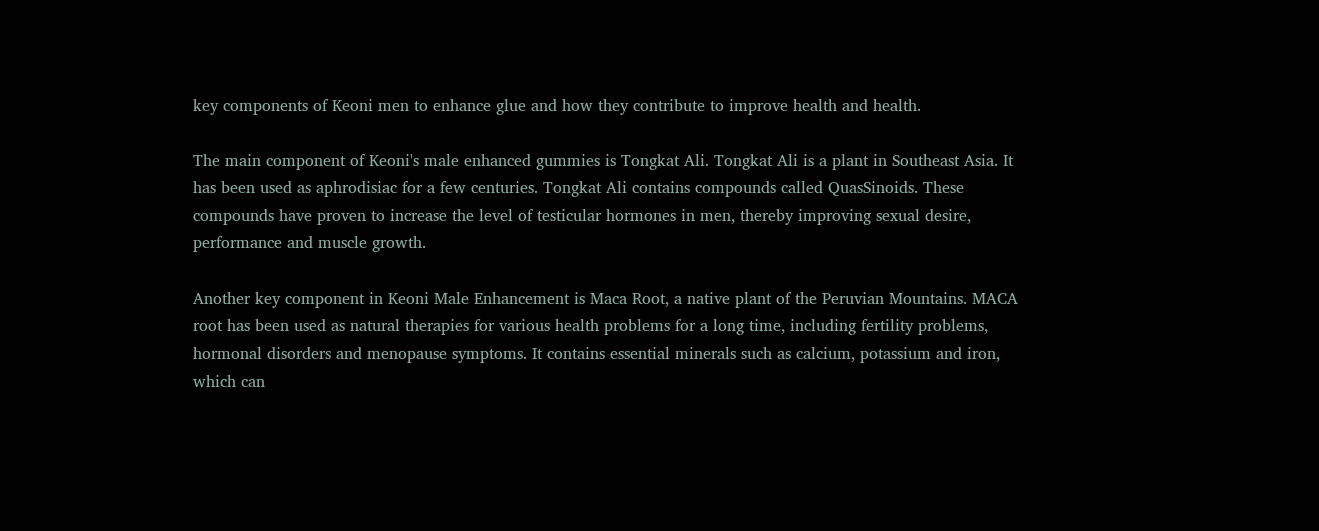key components of Keoni men to enhance glue and how they contribute to improve health and health.

The main component of Keoni's male enhanced gummies is Tongkat Ali. Tongkat Ali is a plant in Southeast Asia. It has been used as aphrodisiac for a few centuries. Tongkat Ali contains compounds called QuasSinoids. These compounds have proven to increase the level of testicular hormones in men, thereby improving sexual desire, performance and muscle growth.

Another key component in Keoni Male Enhancement is Maca Root, a native plant of the Peruvian Mountains. MACA root has been used as natural therapies for various health problems for a long time, including fertility problems, hormonal disorders and menopause symptoms. It contains essential minerals such as calcium, potassium and iron, which can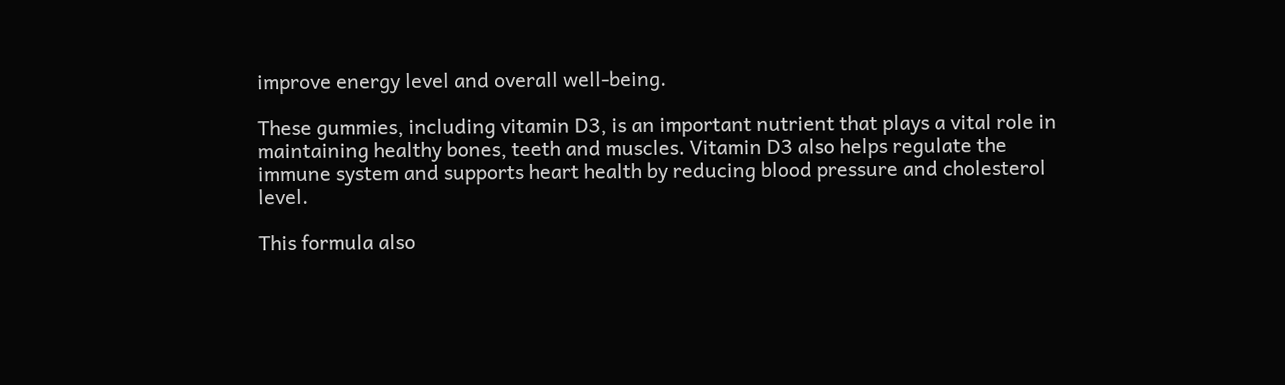improve energy level and overall well-being.

These gummies, including vitamin D3, is an important nutrient that plays a vital role in maintaining healthy bones, teeth and muscles. Vitamin D3 also helps regulate the immune system and supports heart health by reducing blood pressure and cholesterol level.

This formula also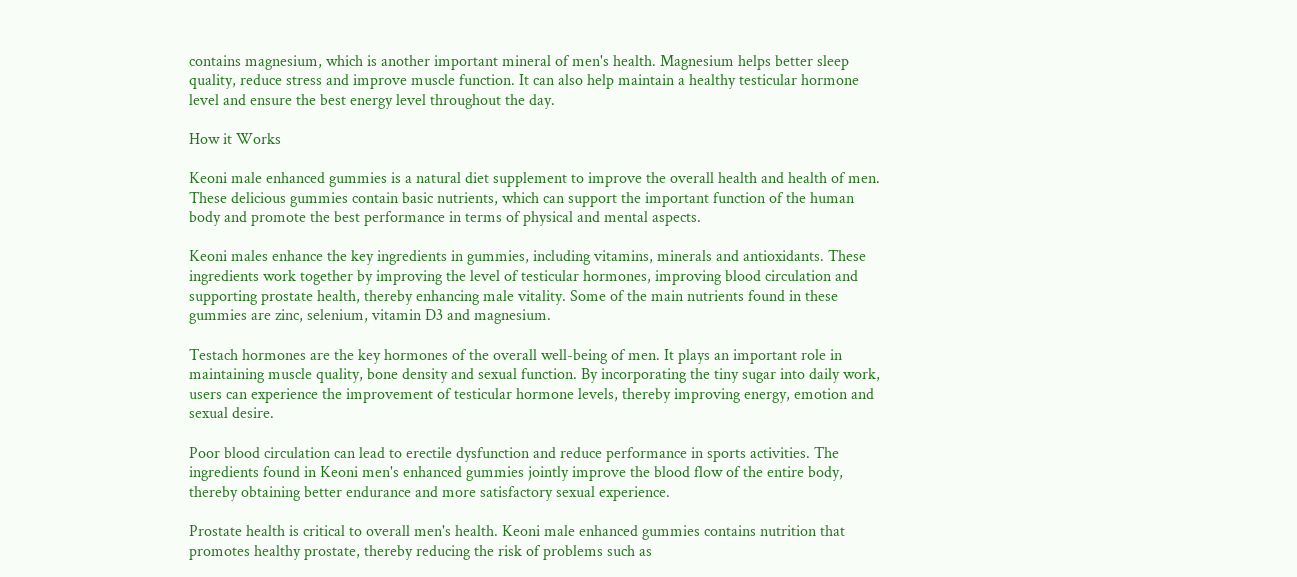contains magnesium, which is another important mineral of men's health. Magnesium helps better sleep quality, reduce stress and improve muscle function. It can also help maintain a healthy testicular hormone level and ensure the best energy level throughout the day.

How it Works

Keoni male enhanced gummies is a natural diet supplement to improve the overall health and health of men. These delicious gummies contain basic nutrients, which can support the important function of the human body and promote the best performance in terms of physical and mental aspects.

Keoni males enhance the key ingredients in gummies, including vitamins, minerals and antioxidants. These ingredients work together by improving the level of testicular hormones, improving blood circulation and supporting prostate health, thereby enhancing male vitality. Some of the main nutrients found in these gummies are zinc, selenium, vitamin D3 and magnesium.

Testach hormones are the key hormones of the overall well-being of men. It plays an important role in maintaining muscle quality, bone density and sexual function. By incorporating the tiny sugar into daily work, users can experience the improvement of testicular hormone levels, thereby improving energy, emotion and sexual desire.

Poor blood circulation can lead to erectile dysfunction and reduce performance in sports activities. The ingredients found in Keoni men's enhanced gummies jointly improve the blood flow of the entire body, thereby obtaining better endurance and more satisfactory sexual experience.

Prostate health is critical to overall men's health. Keoni male enhanced gummies contains nutrition that promotes healthy prostate, thereby reducing the risk of problems such as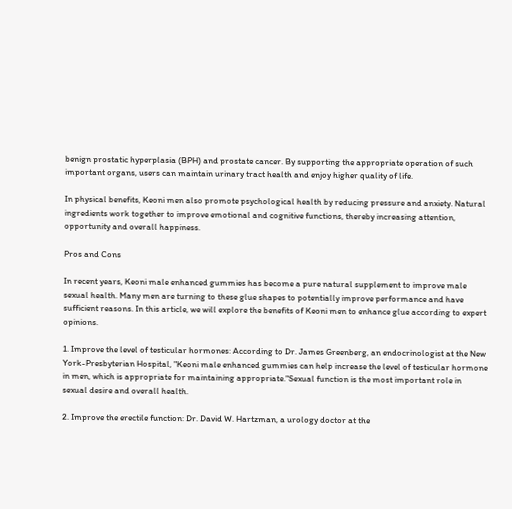benign prostatic hyperplasia (BPH) and prostate cancer. By supporting the appropriate operation of such important organs, users can maintain urinary tract health and enjoy higher quality of life.

In physical benefits, Keoni men also promote psychological health by reducing pressure and anxiety. Natural ingredients work together to improve emotional and cognitive functions, thereby increasing attention, opportunity and overall happiness.

Pros and Cons

In recent years, Keoni male enhanced gummies has become a pure natural supplement to improve male sexual health. Many men are turning to these glue shapes to potentially improve performance and have sufficient reasons. In this article, we will explore the benefits of Keoni men to enhance glue according to expert opinions.

1. Improve the level of testicular hormones: According to Dr. James Greenberg, an endocrinologist at the New York-Presbyterian Hospital, "Keoni male enhanced gummies can help increase the level of testicular hormone in men, which is appropriate for maintaining appropriate."Sexual function is the most important role in sexual desire and overall health.

2. Improve the erectile function: Dr. David W. Hartzman, a urology doctor at the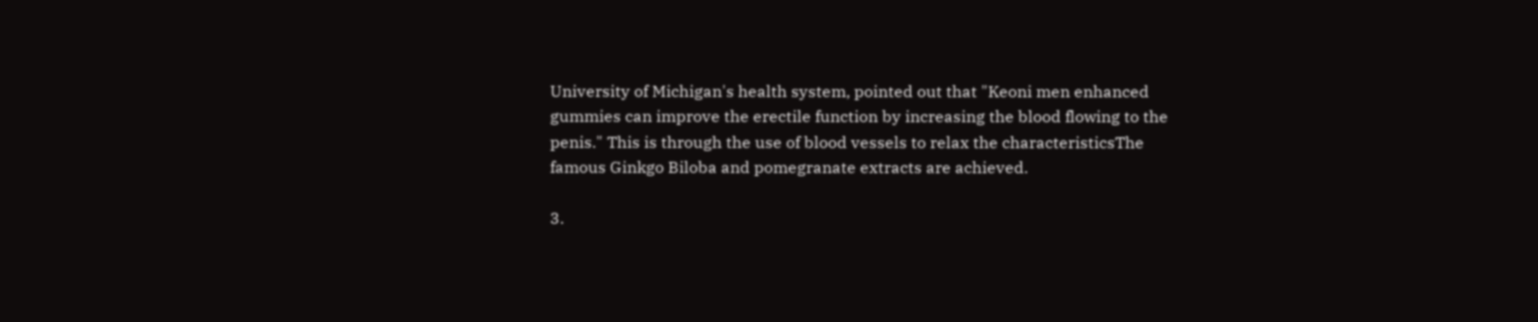University of Michigan's health system, pointed out that "Keoni men enhanced gummies can improve the erectile function by increasing the blood flowing to the penis." This is through the use of blood vessels to relax the characteristicsThe famous Ginkgo Biloba and pomegranate extracts are achieved.

3.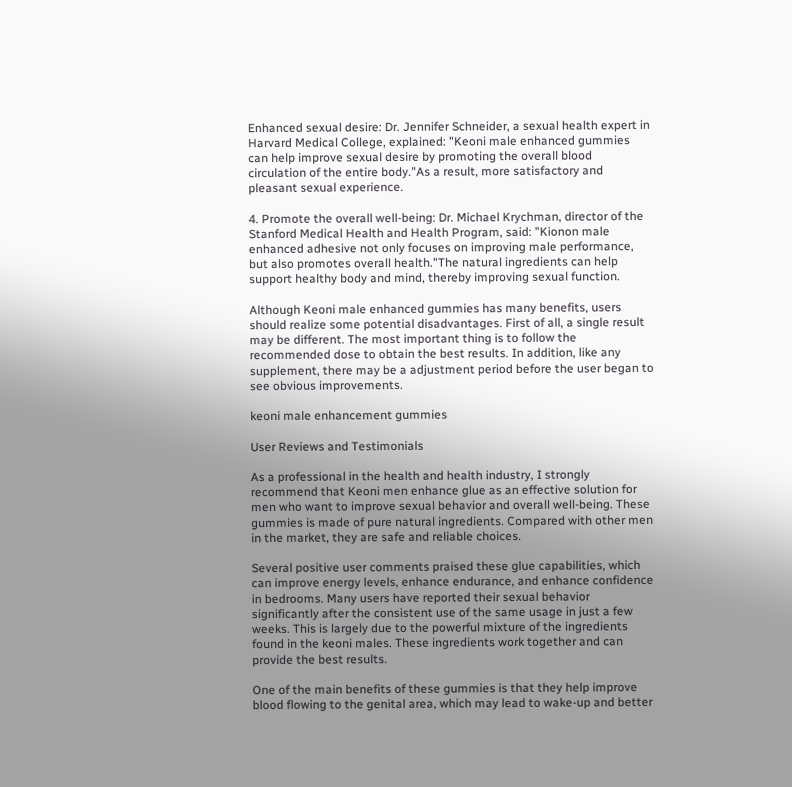Enhanced sexual desire: Dr. Jennifer Schneider, a sexual health expert in Harvard Medical College, explained: "Keoni male enhanced gummies can help improve sexual desire by promoting the overall blood circulation of the entire body."As a result, more satisfactory and pleasant sexual experience.

4. Promote the overall well-being: Dr. Michael Krychman, director of the Stanford Medical Health and Health Program, said: "Kionon male enhanced adhesive not only focuses on improving male performance, but also promotes overall health."The natural ingredients can help support healthy body and mind, thereby improving sexual function.

Although Keoni male enhanced gummies has many benefits, users should realize some potential disadvantages. First of all, a single result may be different. The most important thing is to follow the recommended dose to obtain the best results. In addition, like any supplement, there may be a adjustment period before the user began to see obvious improvements.

keoni male enhancement gummies

User Reviews and Testimonials

As a professional in the health and health industry, I strongly recommend that Keoni men enhance glue as an effective solution for men who want to improve sexual behavior and overall well-being. These gummies is made of pure natural ingredients. Compared with other men in the market, they are safe and reliable choices.

Several positive user comments praised these glue capabilities, which can improve energy levels, enhance endurance, and enhance confidence in bedrooms. Many users have reported their sexual behavior significantly after the consistent use of the same usage in just a few weeks. This is largely due to the powerful mixture of the ingredients found in the keoni males. These ingredients work together and can provide the best results.

One of the main benefits of these gummies is that they help improve blood flowing to the genital area, which may lead to wake-up and better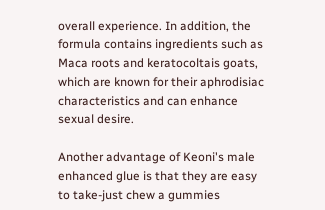overall experience. In addition, the formula contains ingredients such as Maca roots and keratocoltais goats, which are known for their aphrodisiac characteristics and can enhance sexual desire.

Another advantage of Keoni's male enhanced glue is that they are easy to take-just chew a gummies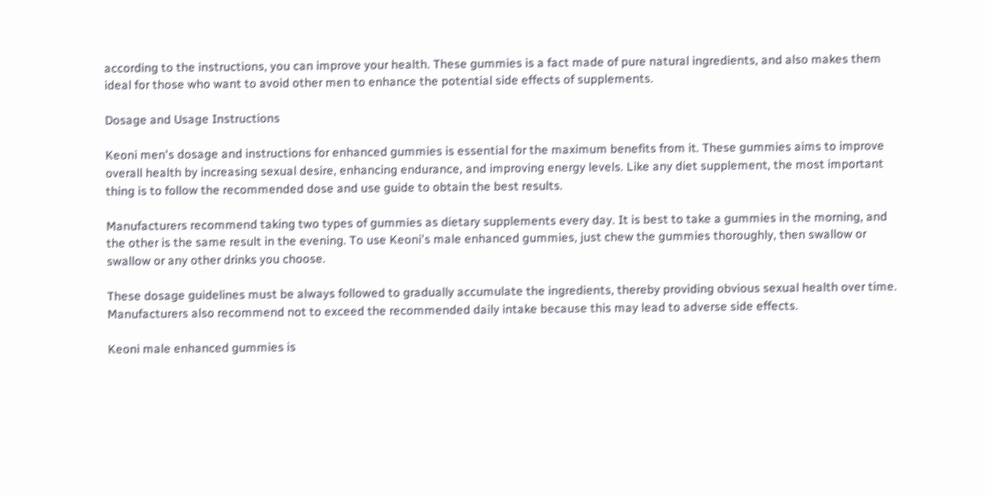according to the instructions, you can improve your health. These gummies is a fact made of pure natural ingredients, and also makes them ideal for those who want to avoid other men to enhance the potential side effects of supplements.

Dosage and Usage Instructions

Keoni men's dosage and instructions for enhanced gummies is essential for the maximum benefits from it. These gummies aims to improve overall health by increasing sexual desire, enhancing endurance, and improving energy levels. Like any diet supplement, the most important thing is to follow the recommended dose and use guide to obtain the best results.

Manufacturers recommend taking two types of gummies as dietary supplements every day. It is best to take a gummies in the morning, and the other is the same result in the evening. To use Keoni's male enhanced gummies, just chew the gummies thoroughly, then swallow or swallow or any other drinks you choose.

These dosage guidelines must be always followed to gradually accumulate the ingredients, thereby providing obvious sexual health over time. Manufacturers also recommend not to exceed the recommended daily intake because this may lead to adverse side effects.

Keoni male enhanced gummies is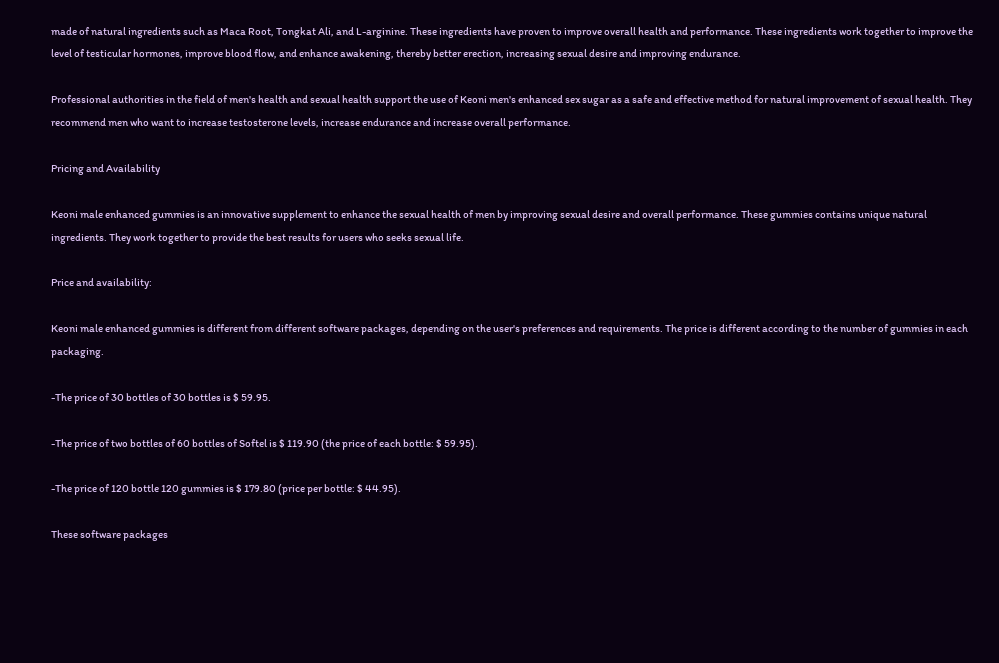made of natural ingredients such as Maca Root, Tongkat Ali, and L-arginine. These ingredients have proven to improve overall health and performance. These ingredients work together to improve the level of testicular hormones, improve blood flow, and enhance awakening, thereby better erection, increasing sexual desire and improving endurance.

Professional authorities in the field of men's health and sexual health support the use of Keoni men's enhanced sex sugar as a safe and effective method for natural improvement of sexual health. They recommend men who want to increase testosterone levels, increase endurance and increase overall performance.

Pricing and Availability

Keoni male enhanced gummies is an innovative supplement to enhance the sexual health of men by improving sexual desire and overall performance. These gummies contains unique natural ingredients. They work together to provide the best results for users who seeks sexual life.

Price and availability:

Keoni male enhanced gummies is different from different software packages, depending on the user's preferences and requirements. The price is different according to the number of gummies in each packaging.

-The price of 30 bottles of 30 bottles is $ 59.95.

-The price of two bottles of 60 bottles of Softel is $ 119.90 (the price of each bottle: $ 59.95).

-The price of 120 bottle 120 gummies is $ 179.80 (price per bottle: $ 44.95).

These software packages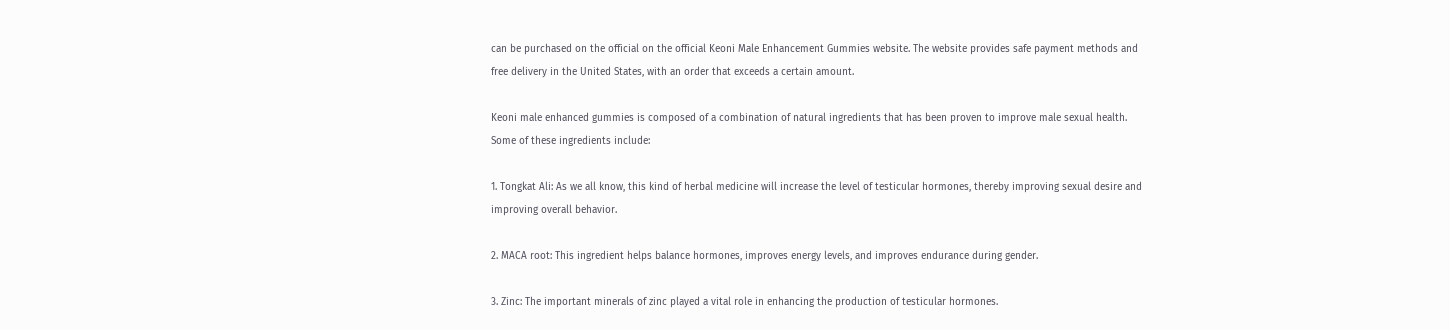can be purchased on the official on the official Keoni Male Enhancement Gummies website. The website provides safe payment methods and free delivery in the United States, with an order that exceeds a certain amount.

Keoni male enhanced gummies is composed of a combination of natural ingredients that has been proven to improve male sexual health. Some of these ingredients include:

1. Tongkat Ali: As we all know, this kind of herbal medicine will increase the level of testicular hormones, thereby improving sexual desire and improving overall behavior.

2. MACA root: This ingredient helps balance hormones, improves energy levels, and improves endurance during gender.

3. Zinc: The important minerals of zinc played a vital role in enhancing the production of testicular hormones.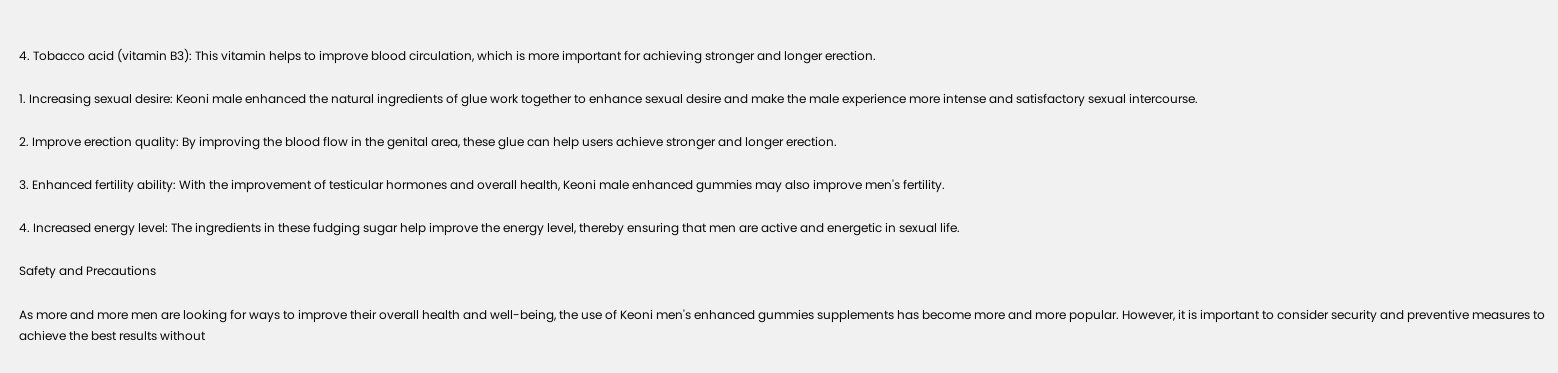4. Tobacco acid (vitamin B3): This vitamin helps to improve blood circulation, which is more important for achieving stronger and longer erection.

1. Increasing sexual desire: Keoni male enhanced the natural ingredients of glue work together to enhance sexual desire and make the male experience more intense and satisfactory sexual intercourse.

2. Improve erection quality: By improving the blood flow in the genital area, these glue can help users achieve stronger and longer erection.

3. Enhanced fertility ability: With the improvement of testicular hormones and overall health, Keoni male enhanced gummies may also improve men's fertility.

4. Increased energy level: The ingredients in these fudging sugar help improve the energy level, thereby ensuring that men are active and energetic in sexual life.

Safety and Precautions

As more and more men are looking for ways to improve their overall health and well-being, the use of Keoni men's enhanced gummies supplements has become more and more popular. However, it is important to consider security and preventive measures to achieve the best results without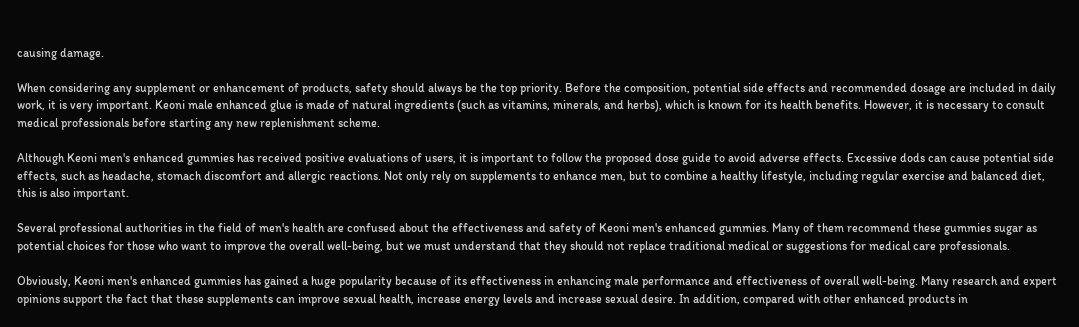causing damage.

When considering any supplement or enhancement of products, safety should always be the top priority. Before the composition, potential side effects and recommended dosage are included in daily work, it is very important. Keoni male enhanced glue is made of natural ingredients (such as vitamins, minerals, and herbs), which is known for its health benefits. However, it is necessary to consult medical professionals before starting any new replenishment scheme.

Although Keoni men's enhanced gummies has received positive evaluations of users, it is important to follow the proposed dose guide to avoid adverse effects. Excessive dods can cause potential side effects, such as headache, stomach discomfort and allergic reactions. Not only rely on supplements to enhance men, but to combine a healthy lifestyle, including regular exercise and balanced diet, this is also important.

Several professional authorities in the field of men's health are confused about the effectiveness and safety of Keoni men's enhanced gummies. Many of them recommend these gummies sugar as potential choices for those who want to improve the overall well-being, but we must understand that they should not replace traditional medical or suggestions for medical care professionals.

Obviously, Keoni men's enhanced gummies has gained a huge popularity because of its effectiveness in enhancing male performance and effectiveness of overall well-being. Many research and expert opinions support the fact that these supplements can improve sexual health, increase energy levels and increase sexual desire. In addition, compared with other enhanced products in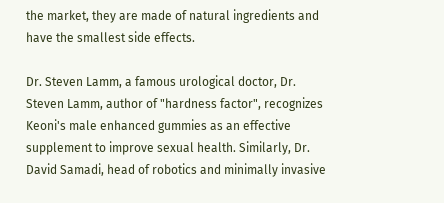the market, they are made of natural ingredients and have the smallest side effects.

Dr. Steven Lamm, a famous urological doctor, Dr. Steven Lamm, author of "hardness factor", recognizes Keoni's male enhanced gummies as an effective supplement to improve sexual health. Similarly, Dr. David Samadi, head of robotics and minimally invasive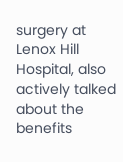surgery at Lenox Hill Hospital, also actively talked about the benefits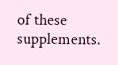of these supplements.